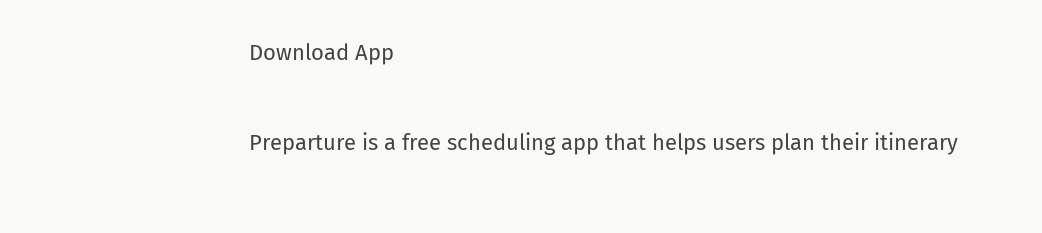Download App

Preparture is a free scheduling app that helps users plan their itinerary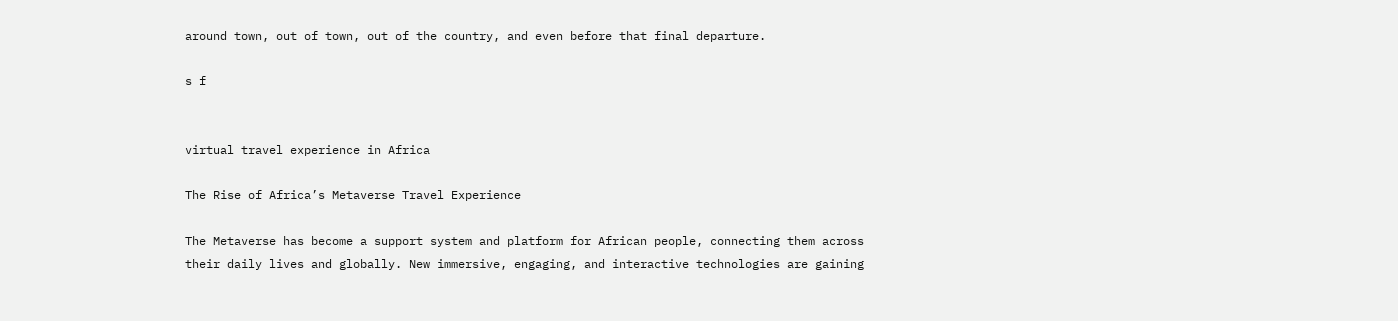around town, out of town, out of the country, and even before that final departure.

s f


virtual travel experience in Africa

The Rise of Africa’s Metaverse Travel Experience

The Metaverse has become a support system and platform for African people, connecting them across their daily lives and globally. New immersive, engaging, and interactive technologies are gaining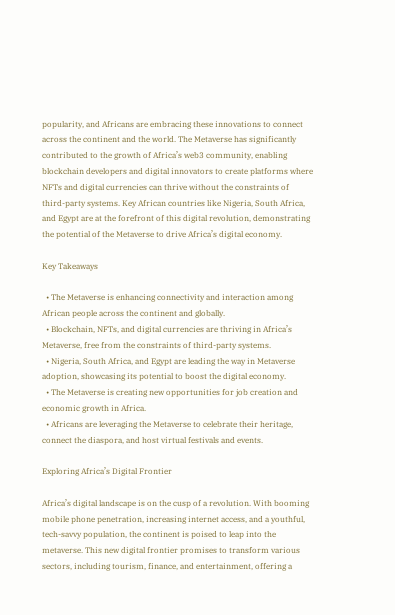popularity, and Africans are embracing these innovations to connect across the continent and the world. The Metaverse has significantly contributed to the growth of Africa’s web3 community, enabling blockchain developers and digital innovators to create platforms where NFTs and digital currencies can thrive without the constraints of third-party systems. Key African countries like Nigeria, South Africa, and Egypt are at the forefront of this digital revolution, demonstrating the potential of the Metaverse to drive Africa’s digital economy.

Key Takeaways

  • The Metaverse is enhancing connectivity and interaction among African people across the continent and globally.
  • Blockchain, NFTs, and digital currencies are thriving in Africa’s Metaverse, free from the constraints of third-party systems.
  • Nigeria, South Africa, and Egypt are leading the way in Metaverse adoption, showcasing its potential to boost the digital economy.
  • The Metaverse is creating new opportunities for job creation and economic growth in Africa.
  • Africans are leveraging the Metaverse to celebrate their heritage, connect the diaspora, and host virtual festivals and events.

Exploring Africa’s Digital Frontier

Africa’s digital landscape is on the cusp of a revolution. With booming mobile phone penetration, increasing internet access, and a youthful, tech-savvy population, the continent is poised to leap into the metaverse. This new digital frontier promises to transform various sectors, including tourism, finance, and entertainment, offering a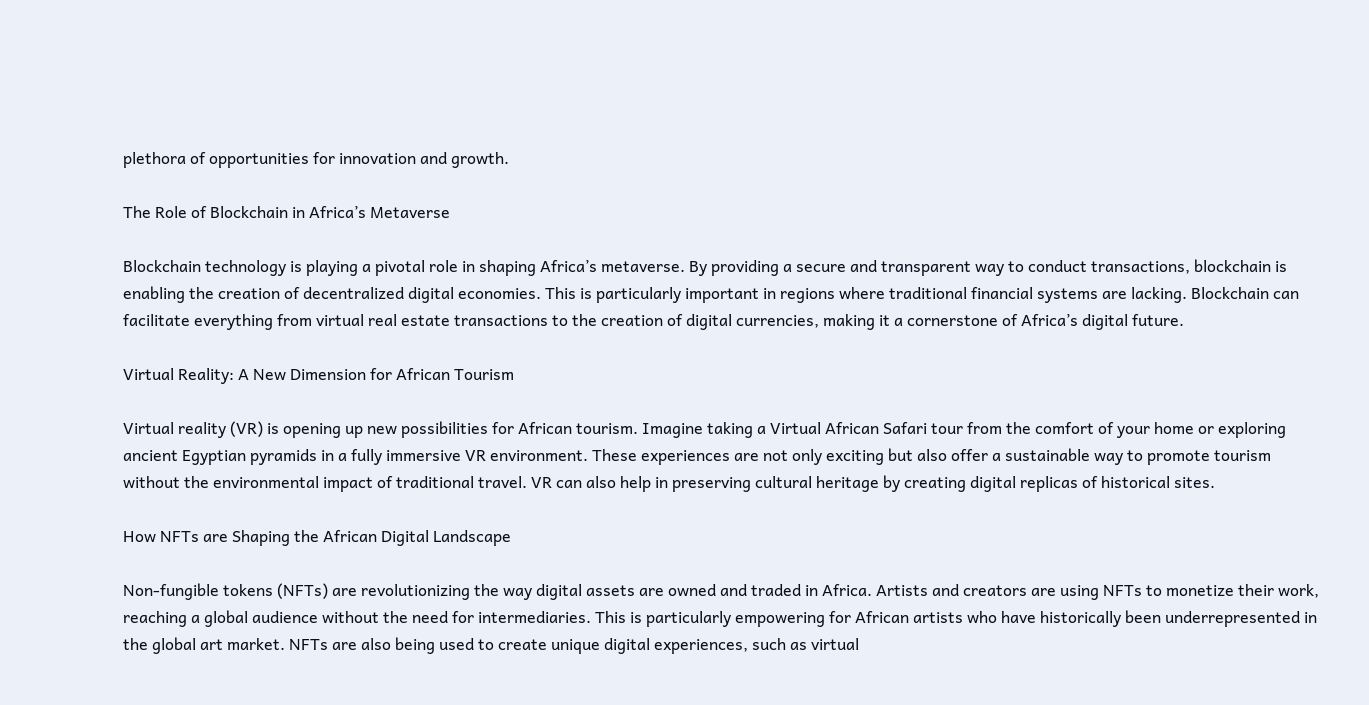plethora of opportunities for innovation and growth.

The Role of Blockchain in Africa’s Metaverse

Blockchain technology is playing a pivotal role in shaping Africa’s metaverse. By providing a secure and transparent way to conduct transactions, blockchain is enabling the creation of decentralized digital economies. This is particularly important in regions where traditional financial systems are lacking. Blockchain can facilitate everything from virtual real estate transactions to the creation of digital currencies, making it a cornerstone of Africa’s digital future.

Virtual Reality: A New Dimension for African Tourism

Virtual reality (VR) is opening up new possibilities for African tourism. Imagine taking a Virtual African Safari tour from the comfort of your home or exploring ancient Egyptian pyramids in a fully immersive VR environment. These experiences are not only exciting but also offer a sustainable way to promote tourism without the environmental impact of traditional travel. VR can also help in preserving cultural heritage by creating digital replicas of historical sites.

How NFTs are Shaping the African Digital Landscape

Non-fungible tokens (NFTs) are revolutionizing the way digital assets are owned and traded in Africa. Artists and creators are using NFTs to monetize their work, reaching a global audience without the need for intermediaries. This is particularly empowering for African artists who have historically been underrepresented in the global art market. NFTs are also being used to create unique digital experiences, such as virtual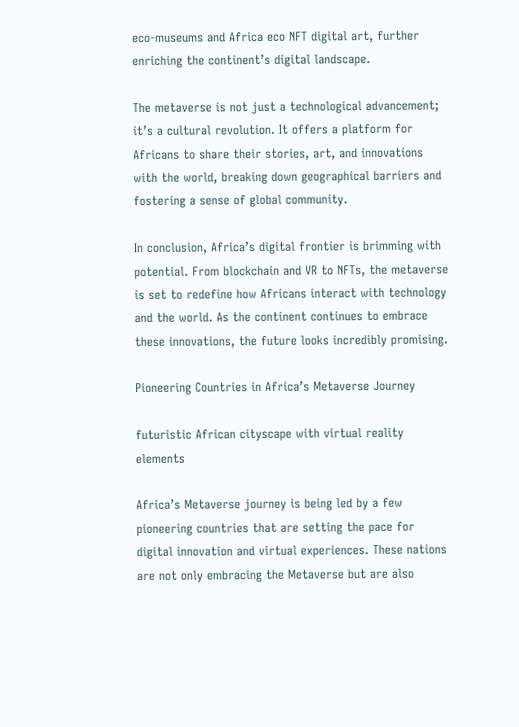eco-museums and Africa eco NFT digital art, further enriching the continent’s digital landscape.

The metaverse is not just a technological advancement; it’s a cultural revolution. It offers a platform for Africans to share their stories, art, and innovations with the world, breaking down geographical barriers and fostering a sense of global community.

In conclusion, Africa’s digital frontier is brimming with potential. From blockchain and VR to NFTs, the metaverse is set to redefine how Africans interact with technology and the world. As the continent continues to embrace these innovations, the future looks incredibly promising.

Pioneering Countries in Africa’s Metaverse Journey

futuristic African cityscape with virtual reality elements

Africa’s Metaverse journey is being led by a few pioneering countries that are setting the pace for digital innovation and virtual experiences. These nations are not only embracing the Metaverse but are also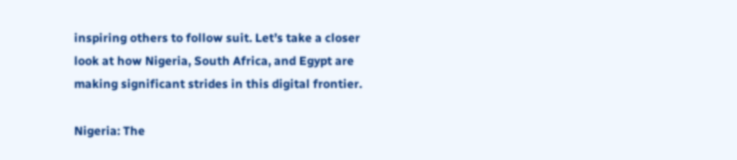inspiring others to follow suit. Let’s take a closer look at how Nigeria, South Africa, and Egypt are making significant strides in this digital frontier.

Nigeria: The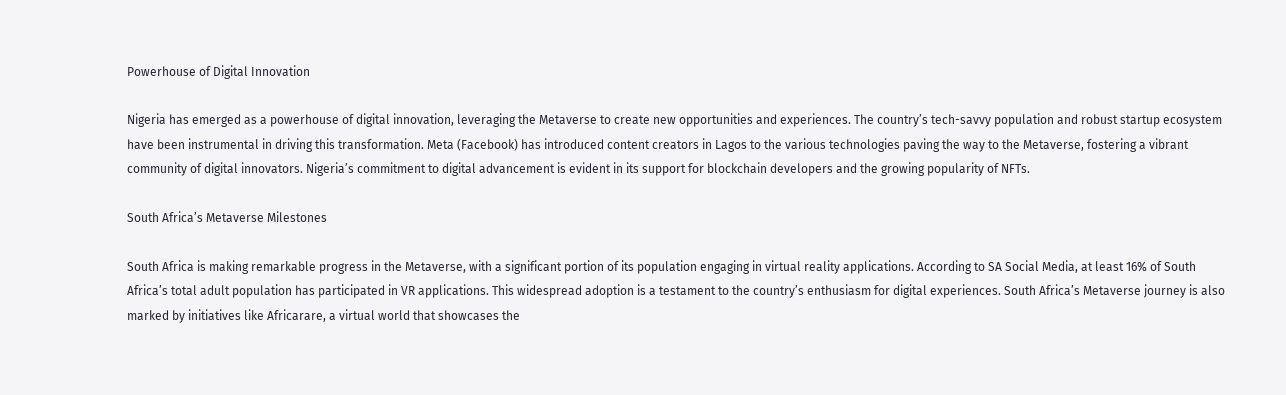Powerhouse of Digital Innovation

Nigeria has emerged as a powerhouse of digital innovation, leveraging the Metaverse to create new opportunities and experiences. The country’s tech-savvy population and robust startup ecosystem have been instrumental in driving this transformation. Meta (Facebook) has introduced content creators in Lagos to the various technologies paving the way to the Metaverse, fostering a vibrant community of digital innovators. Nigeria’s commitment to digital advancement is evident in its support for blockchain developers and the growing popularity of NFTs.

South Africa’s Metaverse Milestones

South Africa is making remarkable progress in the Metaverse, with a significant portion of its population engaging in virtual reality applications. According to SA Social Media, at least 16% of South Africa’s total adult population has participated in VR applications. This widespread adoption is a testament to the country’s enthusiasm for digital experiences. South Africa’s Metaverse journey is also marked by initiatives like Africarare, a virtual world that showcases the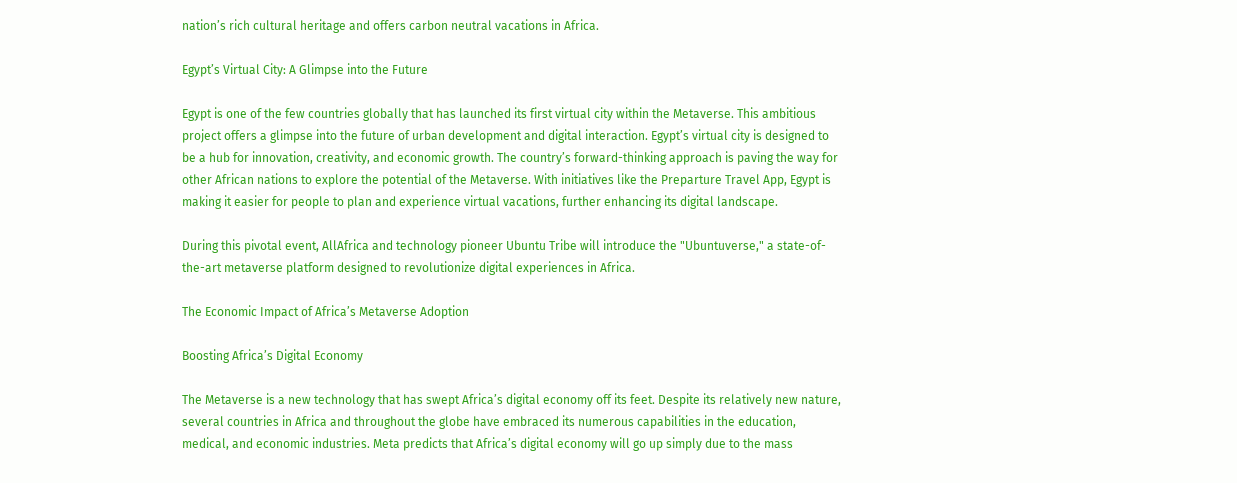nation’s rich cultural heritage and offers carbon neutral vacations in Africa.

Egypt’s Virtual City: A Glimpse into the Future

Egypt is one of the few countries globally that has launched its first virtual city within the Metaverse. This ambitious project offers a glimpse into the future of urban development and digital interaction. Egypt’s virtual city is designed to be a hub for innovation, creativity, and economic growth. The country’s forward-thinking approach is paving the way for other African nations to explore the potential of the Metaverse. With initiatives like the Preparture Travel App, Egypt is making it easier for people to plan and experience virtual vacations, further enhancing its digital landscape.

During this pivotal event, AllAfrica and technology pioneer Ubuntu Tribe will introduce the "Ubuntuverse," a state-of-the-art metaverse platform designed to revolutionize digital experiences in Africa.

The Economic Impact of Africa’s Metaverse Adoption

Boosting Africa’s Digital Economy

The Metaverse is a new technology that has swept Africa’s digital economy off its feet. Despite its relatively new nature, several countries in Africa and throughout the globe have embraced its numerous capabilities in the education, medical, and economic industries. Meta predicts that Africa’s digital economy will go up simply due to the mass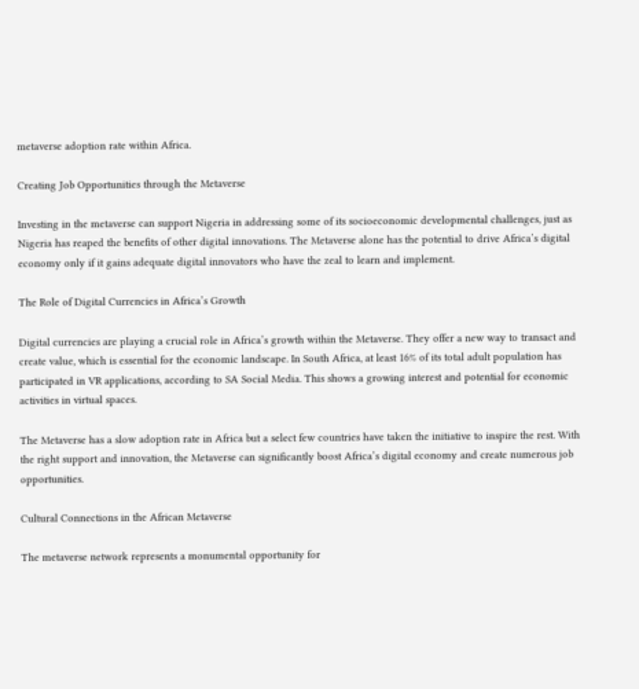metaverse adoption rate within Africa.

Creating Job Opportunities through the Metaverse

Investing in the metaverse can support Nigeria in addressing some of its socioeconomic developmental challenges, just as Nigeria has reaped the benefits of other digital innovations. The Metaverse alone has the potential to drive Africa’s digital economy only if it gains adequate digital innovators who have the zeal to learn and implement.

The Role of Digital Currencies in Africa’s Growth

Digital currencies are playing a crucial role in Africa’s growth within the Metaverse. They offer a new way to transact and create value, which is essential for the economic landscape. In South Africa, at least 16% of its total adult population has participated in VR applications, according to SA Social Media. This shows a growing interest and potential for economic activities in virtual spaces.

The Metaverse has a slow adoption rate in Africa but a select few countries have taken the initiative to inspire the rest. With the right support and innovation, the Metaverse can significantly boost Africa’s digital economy and create numerous job opportunities.

Cultural Connections in the African Metaverse

The metaverse network represents a monumental opportunity for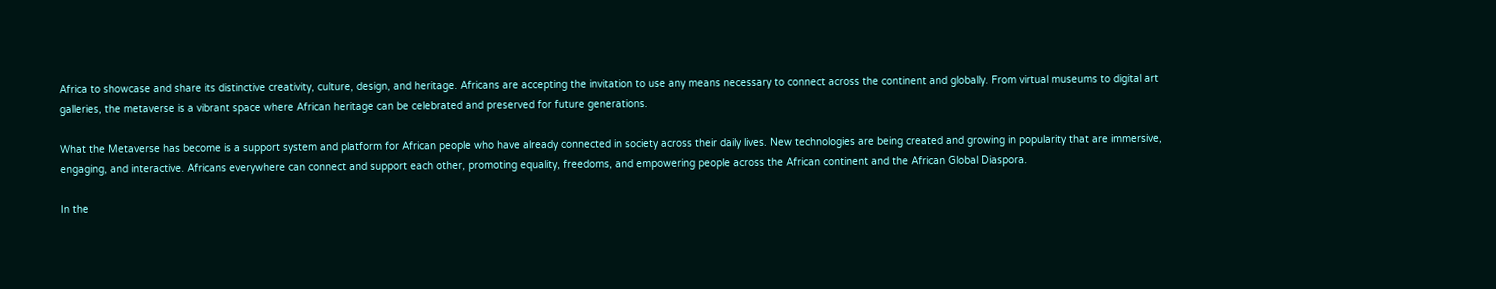Africa to showcase and share its distinctive creativity, culture, design, and heritage. Africans are accepting the invitation to use any means necessary to connect across the continent and globally. From virtual museums to digital art galleries, the metaverse is a vibrant space where African heritage can be celebrated and preserved for future generations.

What the Metaverse has become is a support system and platform for African people who have already connected in society across their daily lives. New technologies are being created and growing in popularity that are immersive, engaging, and interactive. Africans everywhere can connect and support each other, promoting equality, freedoms, and empowering people across the African continent and the African Global Diaspora.

In the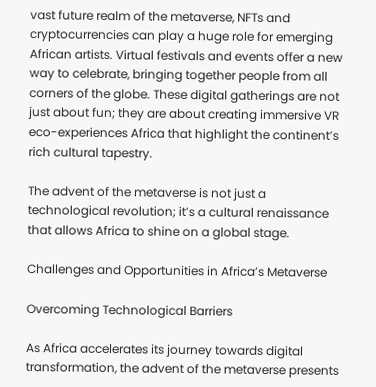vast future realm of the metaverse, NFTs and cryptocurrencies can play a huge role for emerging African artists. Virtual festivals and events offer a new way to celebrate, bringing together people from all corners of the globe. These digital gatherings are not just about fun; they are about creating immersive VR eco-experiences Africa that highlight the continent’s rich cultural tapestry.

The advent of the metaverse is not just a technological revolution; it’s a cultural renaissance that allows Africa to shine on a global stage.

Challenges and Opportunities in Africa’s Metaverse

Overcoming Technological Barriers

As Africa accelerates its journey towards digital transformation, the advent of the metaverse presents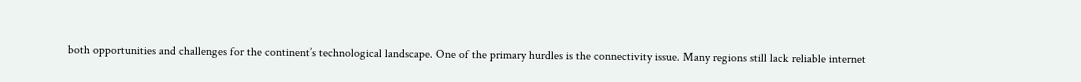both opportunities and challenges for the continent’s technological landscape. One of the primary hurdles is the connectivity issue. Many regions still lack reliable internet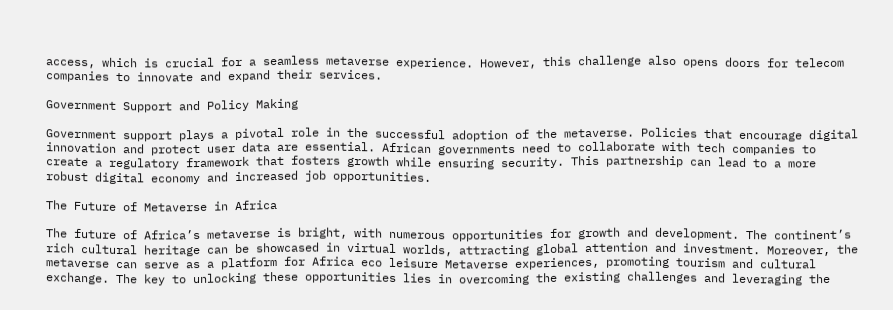access, which is crucial for a seamless metaverse experience. However, this challenge also opens doors for telecom companies to innovate and expand their services.

Government Support and Policy Making

Government support plays a pivotal role in the successful adoption of the metaverse. Policies that encourage digital innovation and protect user data are essential. African governments need to collaborate with tech companies to create a regulatory framework that fosters growth while ensuring security. This partnership can lead to a more robust digital economy and increased job opportunities.

The Future of Metaverse in Africa

The future of Africa’s metaverse is bright, with numerous opportunities for growth and development. The continent’s rich cultural heritage can be showcased in virtual worlds, attracting global attention and investment. Moreover, the metaverse can serve as a platform for Africa eco leisure Metaverse experiences, promoting tourism and cultural exchange. The key to unlocking these opportunities lies in overcoming the existing challenges and leveraging the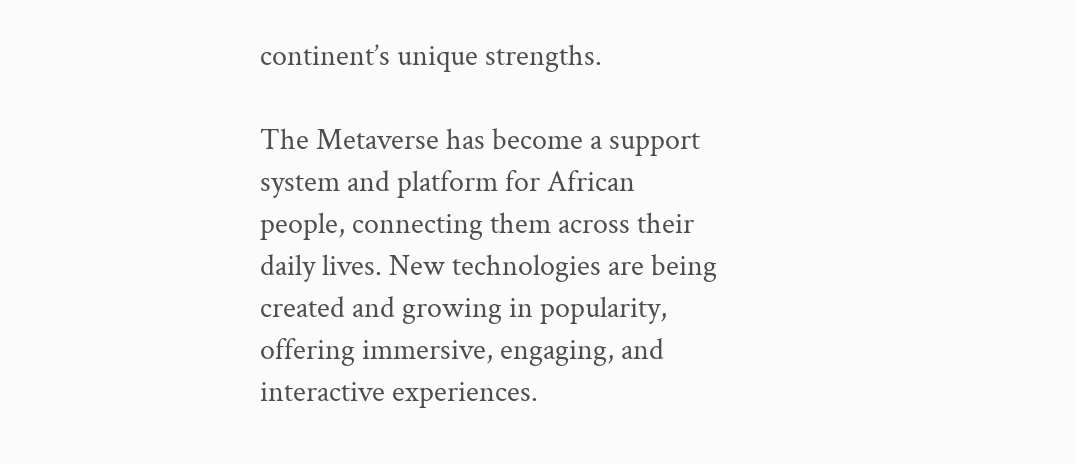continent’s unique strengths.

The Metaverse has become a support system and platform for African people, connecting them across their daily lives. New technologies are being created and growing in popularity, offering immersive, engaging, and interactive experiences.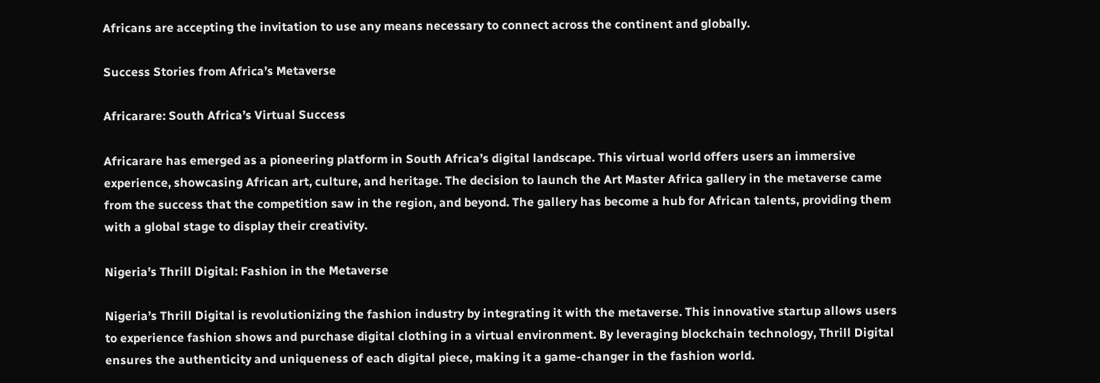Africans are accepting the invitation to use any means necessary to connect across the continent and globally.

Success Stories from Africa’s Metaverse

Africarare: South Africa’s Virtual Success

Africarare has emerged as a pioneering platform in South Africa’s digital landscape. This virtual world offers users an immersive experience, showcasing African art, culture, and heritage. The decision to launch the Art Master Africa gallery in the metaverse came from the success that the competition saw in the region, and beyond. The gallery has become a hub for African talents, providing them with a global stage to display their creativity.

Nigeria’s Thrill Digital: Fashion in the Metaverse

Nigeria’s Thrill Digital is revolutionizing the fashion industry by integrating it with the metaverse. This innovative startup allows users to experience fashion shows and purchase digital clothing in a virtual environment. By leveraging blockchain technology, Thrill Digital ensures the authenticity and uniqueness of each digital piece, making it a game-changer in the fashion world.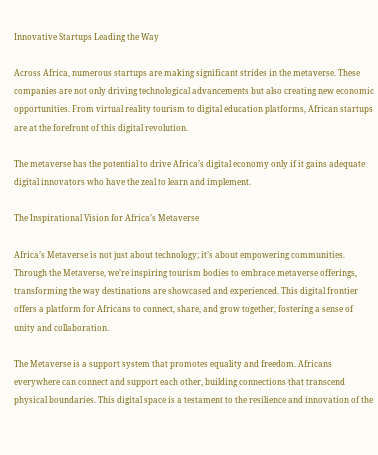Innovative Startups Leading the Way

Across Africa, numerous startups are making significant strides in the metaverse. These companies are not only driving technological advancements but also creating new economic opportunities. From virtual reality tourism to digital education platforms, African startups are at the forefront of this digital revolution.

The metaverse has the potential to drive Africa’s digital economy only if it gains adequate digital innovators who have the zeal to learn and implement.

The Inspirational Vision for Africa’s Metaverse

Africa’s Metaverse is not just about technology; it’s about empowering communities. Through the Metaverse, we’re inspiring tourism bodies to embrace metaverse offerings, transforming the way destinations are showcased and experienced. This digital frontier offers a platform for Africans to connect, share, and grow together, fostering a sense of unity and collaboration.

The Metaverse is a support system that promotes equality and freedom. Africans everywhere can connect and support each other, building connections that transcend physical boundaries. This digital space is a testament to the resilience and innovation of the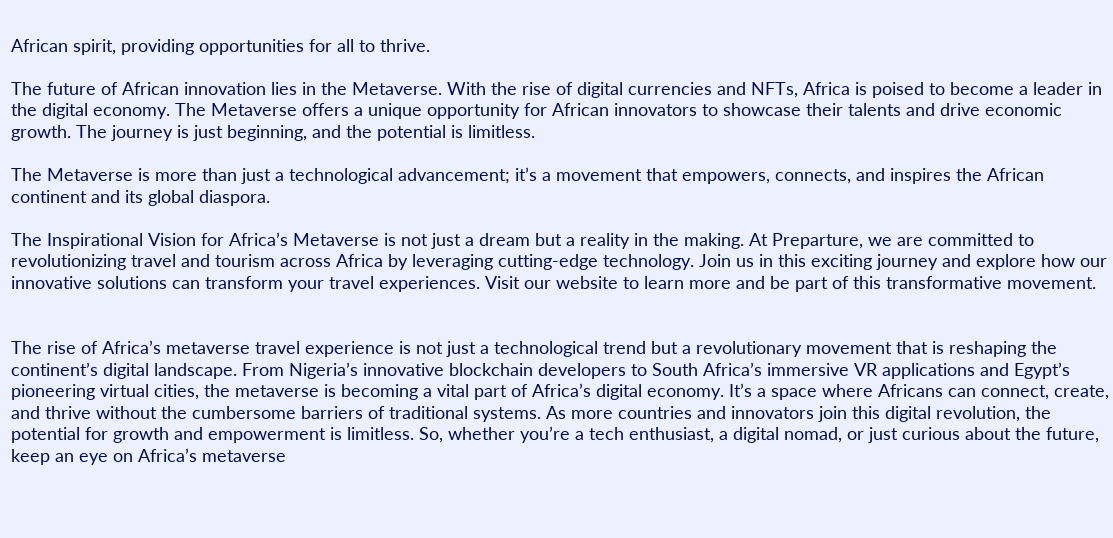African spirit, providing opportunities for all to thrive.

The future of African innovation lies in the Metaverse. With the rise of digital currencies and NFTs, Africa is poised to become a leader in the digital economy. The Metaverse offers a unique opportunity for African innovators to showcase their talents and drive economic growth. The journey is just beginning, and the potential is limitless.

The Metaverse is more than just a technological advancement; it’s a movement that empowers, connects, and inspires the African continent and its global diaspora.

The Inspirational Vision for Africa’s Metaverse is not just a dream but a reality in the making. At Preparture, we are committed to revolutionizing travel and tourism across Africa by leveraging cutting-edge technology. Join us in this exciting journey and explore how our innovative solutions can transform your travel experiences. Visit our website to learn more and be part of this transformative movement.


The rise of Africa’s metaverse travel experience is not just a technological trend but a revolutionary movement that is reshaping the continent’s digital landscape. From Nigeria’s innovative blockchain developers to South Africa’s immersive VR applications and Egypt’s pioneering virtual cities, the metaverse is becoming a vital part of Africa’s digital economy. It’s a space where Africans can connect, create, and thrive without the cumbersome barriers of traditional systems. As more countries and innovators join this digital revolution, the potential for growth and empowerment is limitless. So, whether you’re a tech enthusiast, a digital nomad, or just curious about the future, keep an eye on Africa’s metaverse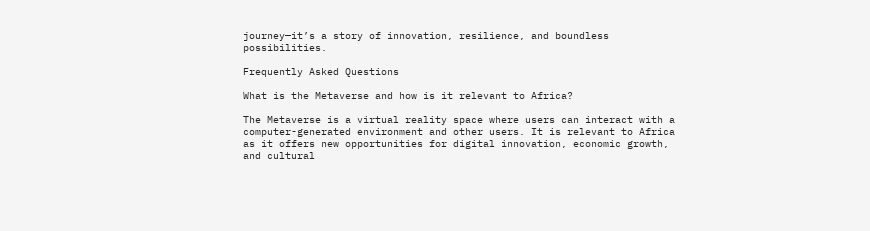journey—it’s a story of innovation, resilience, and boundless possibilities.

Frequently Asked Questions

What is the Metaverse and how is it relevant to Africa?

The Metaverse is a virtual reality space where users can interact with a computer-generated environment and other users. It is relevant to Africa as it offers new opportunities for digital innovation, economic growth, and cultural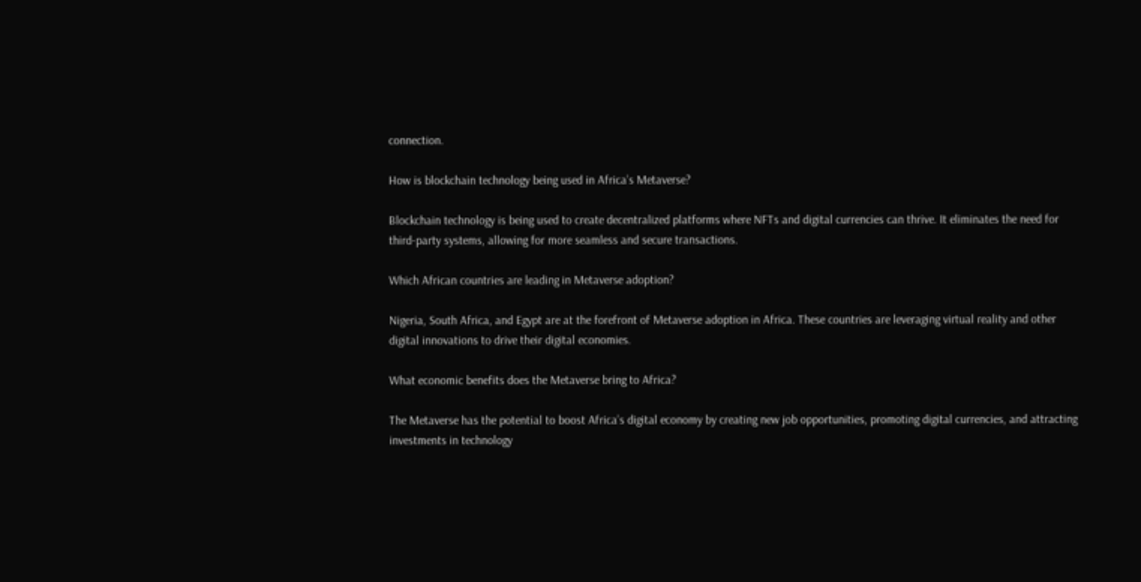connection.

How is blockchain technology being used in Africa’s Metaverse?

Blockchain technology is being used to create decentralized platforms where NFTs and digital currencies can thrive. It eliminates the need for third-party systems, allowing for more seamless and secure transactions.

Which African countries are leading in Metaverse adoption?

Nigeria, South Africa, and Egypt are at the forefront of Metaverse adoption in Africa. These countries are leveraging virtual reality and other digital innovations to drive their digital economies.

What economic benefits does the Metaverse bring to Africa?

The Metaverse has the potential to boost Africa’s digital economy by creating new job opportunities, promoting digital currencies, and attracting investments in technology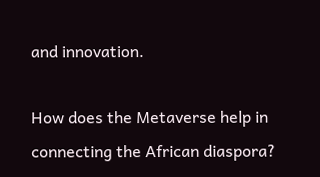and innovation.

How does the Metaverse help in connecting the African diaspora?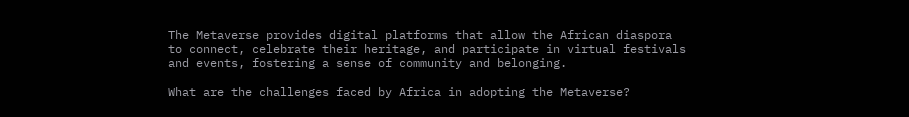The Metaverse provides digital platforms that allow the African diaspora to connect, celebrate their heritage, and participate in virtual festivals and events, fostering a sense of community and belonging.

What are the challenges faced by Africa in adopting the Metaverse?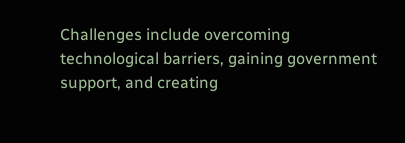Challenges include overcoming technological barriers, gaining government support, and creating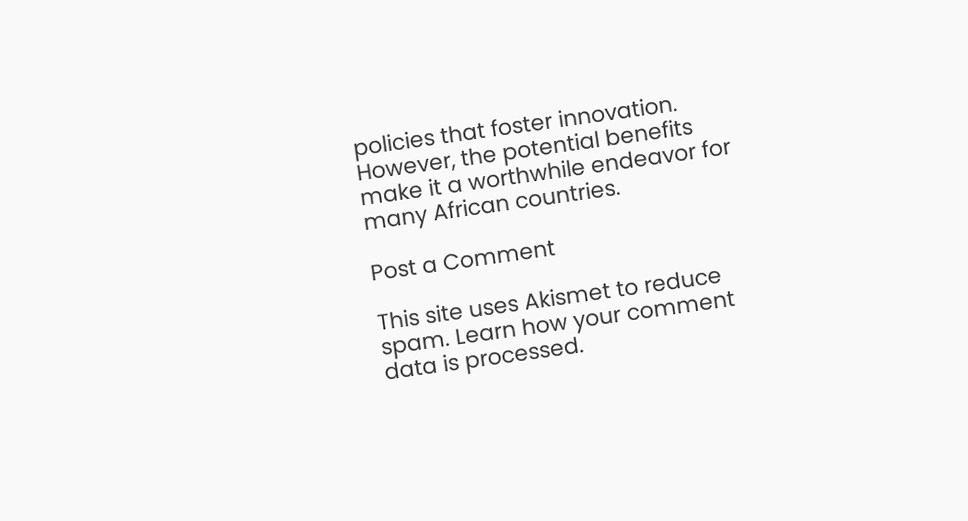policies that foster innovation. However, the potential benefits make it a worthwhile endeavor for many African countries.

Post a Comment

This site uses Akismet to reduce spam. Learn how your comment data is processed.